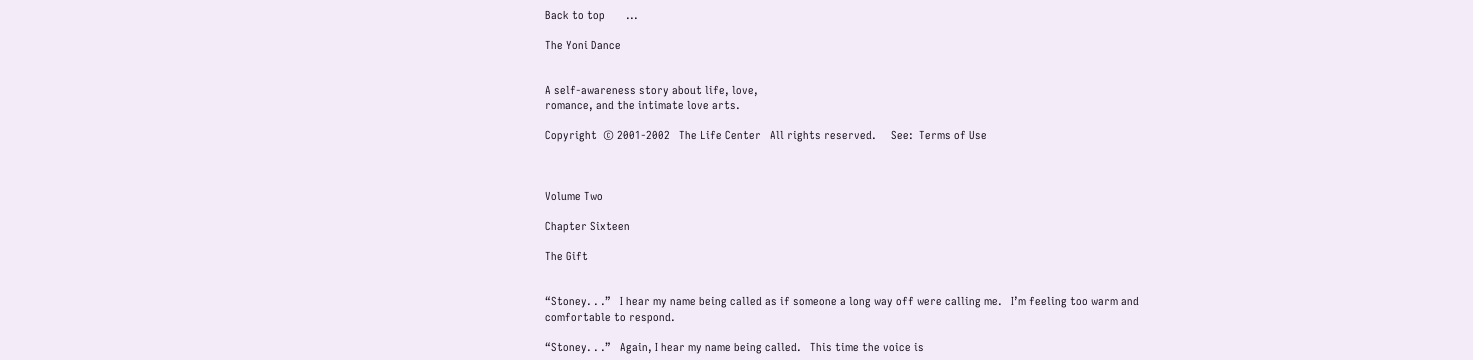Back to top       ...

The Yoni Dance


A self-awareness story about life, love,
romance, and the intimate love arts.

Copyright  © 2001-2002   The Life Center   All rights reserved.     See:  Terms of Use



Volume Two

Chapter Sixteen

The Gift


“Stoney. . .”   I hear my name being called as if someone a long way off were calling me.   I’m feeling too warm and comfortable to respond.

“Stoney. . .”   Again, I hear my name being called.   This time the voice is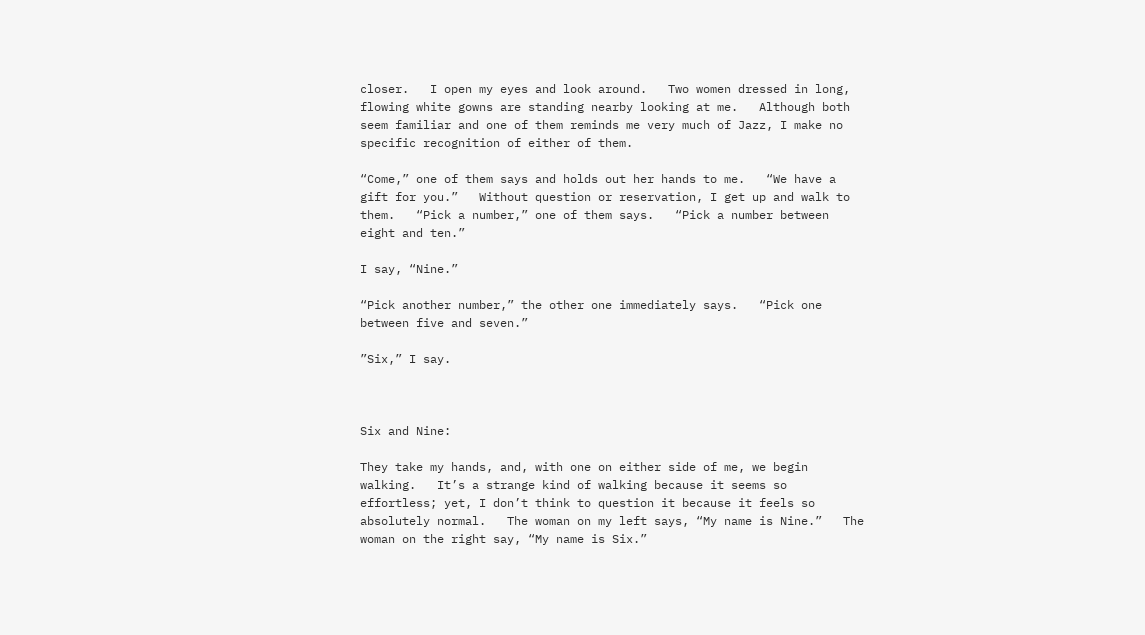closer.   I open my eyes and look around.   Two women dressed in long, flowing white gowns are standing nearby looking at me.   Although both seem familiar and one of them reminds me very much of Jazz, I make no specific recognition of either of them.

“Come,” one of them says and holds out her hands to me.   “We have a gift for you.”   Without question or reservation, I get up and walk to them.   “Pick a number,” one of them says.   “Pick a number between eight and ten.”

I say, “Nine.”

“Pick another number,” the other one immediately says.   “Pick one between five and seven.”

”Six,” I say.



Six and Nine:

They take my hands, and, with one on either side of me, we begin walking.   It’s a strange kind of walking because it seems so effortless; yet, I don’t think to question it because it feels so absolutely normal.   The woman on my left says, “My name is Nine.”   The woman on the right say, “My name is Six.”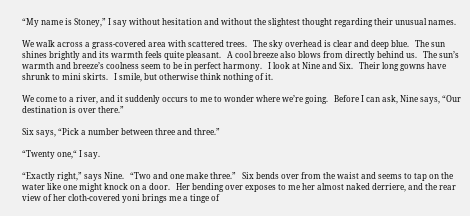“My name is Stoney,” I say without hesitation and without the slightest thought regarding their unusual names.

We walk across a grass-covered area with scattered trees.   The sky overhead is clear and deep blue.   The sun shines brightly and its warmth feels quite pleasant.   A cool breeze also blows from directly behind us.   The sun’s warmth and breeze’s coolness seem to be in perfect harmony.   I look at Nine and Six.   Their long gowns have shrunk to mini skirts.   I smile, but otherwise think nothing of it.

We come to a river, and it suddenly occurs to me to wonder where we’re going.   Before I can ask, Nine says, “Our destination is over there.”

Six says, “Pick a number between three and three.”

“Twenty one,“ I say.

“Exactly right,” says Nine.   “Two and one make three.”   Six bends over from the waist and seems to tap on the water like one might knock on a door.   Her bending over exposes to me her almost naked derriere, and the rear view of her cloth-covered yoni brings me a tinge of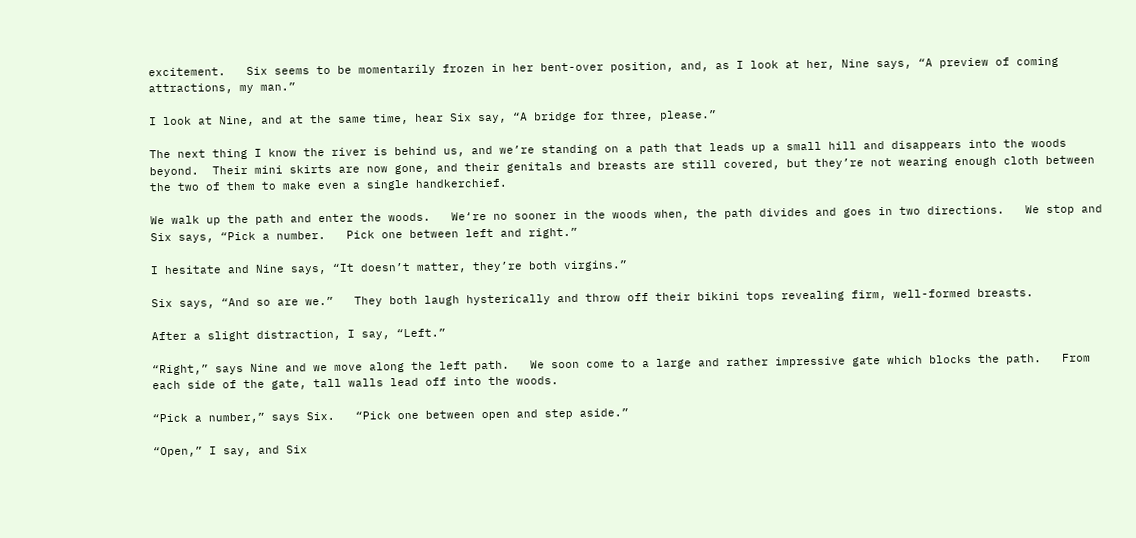excitement.   Six seems to be momentarily frozen in her bent-over position, and, as I look at her, Nine says, “A preview of coming attractions, my man.”

I look at Nine, and at the same time, hear Six say, “A bridge for three, please.”

The next thing I know the river is behind us, and we’re standing on a path that leads up a small hill and disappears into the woods beyond.  Their mini skirts are now gone, and their genitals and breasts are still covered, but they’re not wearing enough cloth between the two of them to make even a single handkerchief.

We walk up the path and enter the woods.   We‘re no sooner in the woods when, the path divides and goes in two directions.   We stop and Six says, “Pick a number.   Pick one between left and right.”

I hesitate and Nine says, “It doesn’t matter, they’re both virgins.”

Six says, “And so are we.”   They both laugh hysterically and throw off their bikini tops revealing firm, well-formed breasts.

After a slight distraction, I say, “Left.”

“Right,” says Nine and we move along the left path.   We soon come to a large and rather impressive gate which blocks the path.   From each side of the gate, tall walls lead off into the woods.

“Pick a number,” says Six.   “Pick one between open and step aside.”

“Open,” I say, and Six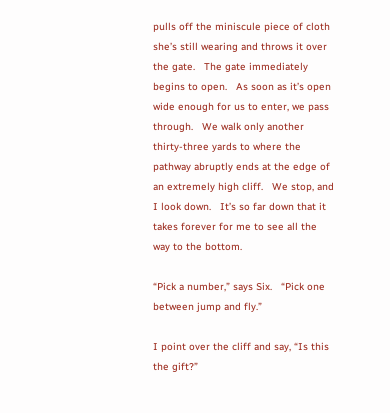pulls off the miniscule piece of cloth she’s still wearing and throws it over the gate.   The gate immediately begins to open.   As soon as it’s open wide enough for us to enter, we pass through.   We walk only another thirty-three yards to where the pathway abruptly ends at the edge of an extremely high cliff.   We stop, and I look down.   It’s so far down that it takes forever for me to see all the way to the bottom.

“Pick a number,” says Six.   “Pick one between jump and fly.”

I point over the cliff and say, “Is this the gift?”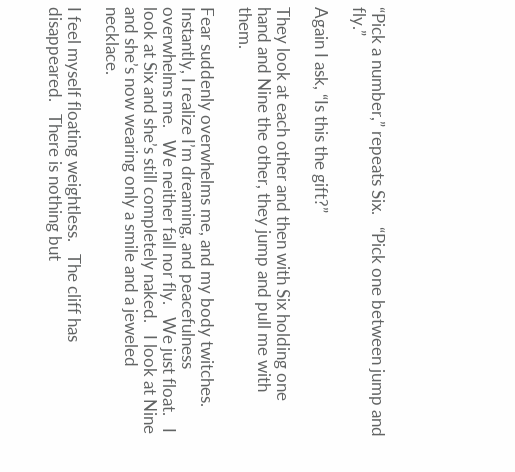“Pick a number,” repeats Six.   “Pick one between jump and fly.”

Again I ask, “Is this the gift?”

They look at each other and then with Six holding one hand and Nine the other, they jump and pull me with them.

Fear suddenly overwhelms me, and my body twitches.  Instantly, I realize I’m dreaming, and peacefulness overwhelms me.   We neither fall nor fly.   We just float.   I look at Six and she’s still completely naked.   I look at Nine and she’s now wearing only a smile and a jeweled necklace.

I feel myself floating weightless.   The cliff has disappeared.   There is nothing but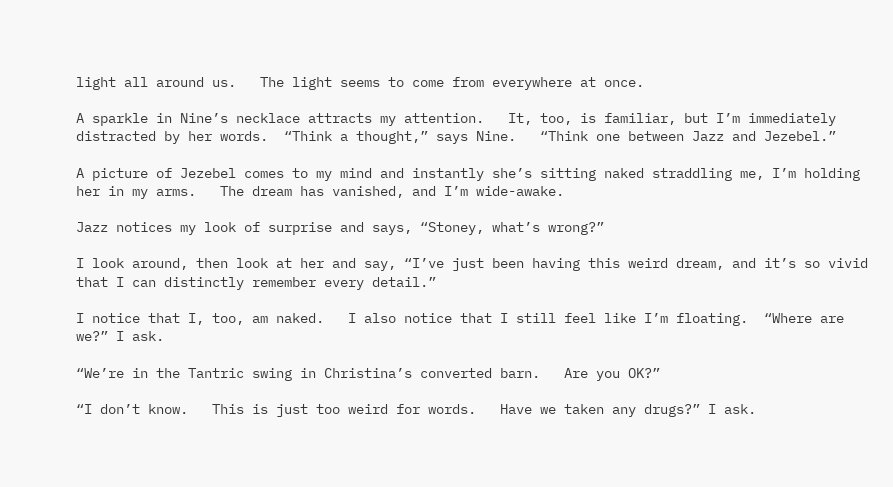light all around us.   The light seems to come from everywhere at once.

A sparkle in Nine’s necklace attracts my attention.   It, too, is familiar, but I’m immediately distracted by her words.  “Think a thought,” says Nine.   “Think one between Jazz and Jezebel.”

A picture of Jezebel comes to my mind and instantly she’s sitting naked straddling me, I’m holding her in my arms.   The dream has vanished, and I’m wide-awake.

Jazz notices my look of surprise and says, “Stoney, what’s wrong?”

I look around, then look at her and say, “I’ve just been having this weird dream, and it’s so vivid that I can distinctly remember every detail.”

I notice that I, too, am naked.   I also notice that I still feel like I’m floating.  “Where are we?” I ask.

“We’re in the Tantric swing in Christina’s converted barn.   Are you OK?”

“I don’t know.   This is just too weird for words.   Have we taken any drugs?” I ask.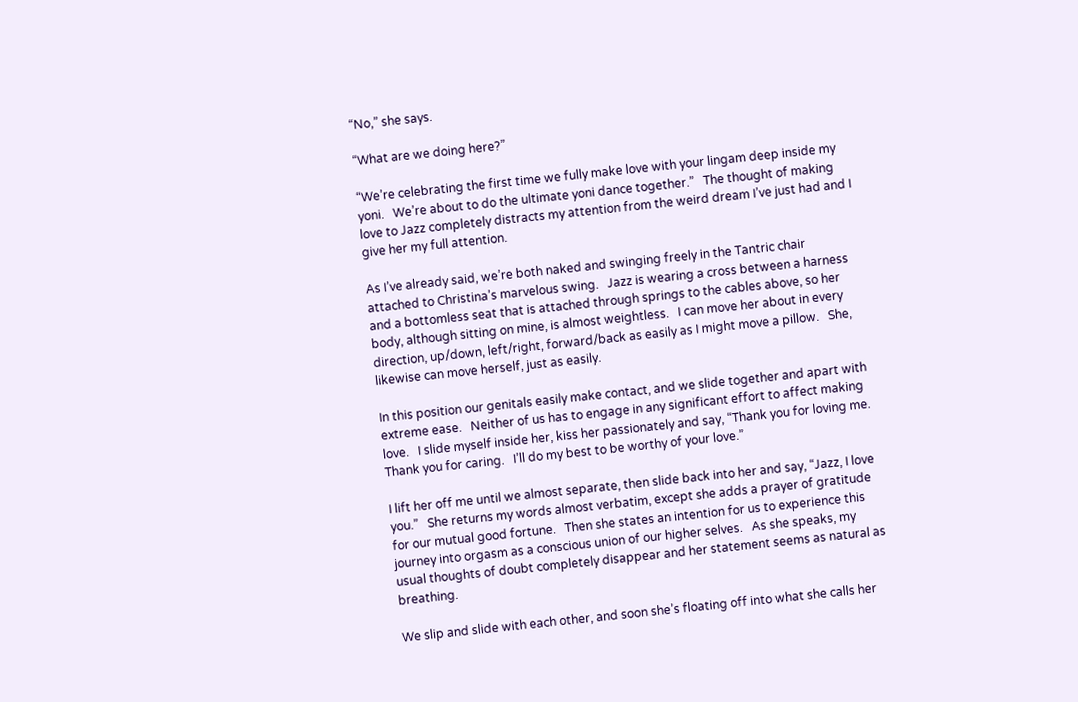“No,” she says.

“What are we doing here?”

“We’re celebrating the first time we fully make love with your lingam deep inside my yoni.   We’re about to do the ultimate yoni dance together.”   The thought of making love to Jazz completely distracts my attention from the weird dream I’ve just had and I give her my full attention.

As I’ve already said, we’re both naked and swinging freely in the Tantric chair attached to Christina’s marvelous swing.   Jazz is wearing a cross between a harness and a bottomless seat that is attached through springs to the cables above, so her body, although sitting on mine, is almost weightless.   I can move her about in every direction, up/down, left/right, forward/back as easily as I might move a pillow.   She, likewise can move herself, just as easily.

In this position our genitals easily make contact, and we slide together and apart with extreme ease.   Neither of us has to engage in any significant effort to affect making love.   I slide myself inside her, kiss her passionately and say, “Thank you for loving me.   Thank you for caring.   I’ll do my best to be worthy of your love.”

I lift her off me until we almost separate, then slide back into her and say, “Jazz, I love you.”   She returns my words almost verbatim, except she adds a prayer of gratitude for our mutual good fortune.   Then she states an intention for us to experience this journey into orgasm as a conscious union of our higher selves.   As she speaks, my usual thoughts of doubt completely disappear and her statement seems as natural as breathing.

We slip and slide with each other, and soon she’s floating off into what she calls her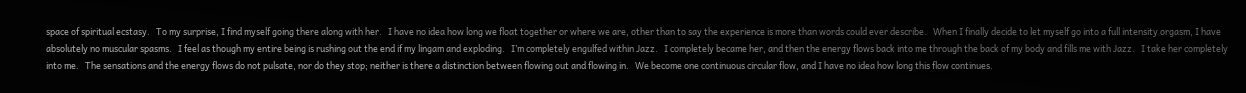space of spiritual ecstasy.   To my surprise, I find myself going there along with her.   I have no idea how long we float together or where we are, other than to say the experience is more than words could ever describe.   When I finally decide to let myself go into a full intensity orgasm, I have absolutely no muscular spasms.   I feel as though my entire being is rushing out the end if my lingam and exploding.   I’m completely engulfed within Jazz.   I completely became her, and then the energy flows back into me through the back of my body and fills me with Jazz.   I take her completely into me.   The sensations and the energy flows do not pulsate, nor do they stop; neither is there a distinction between flowing out and flowing in.   We become one continuous circular flow, and I have no idea how long this flow continues.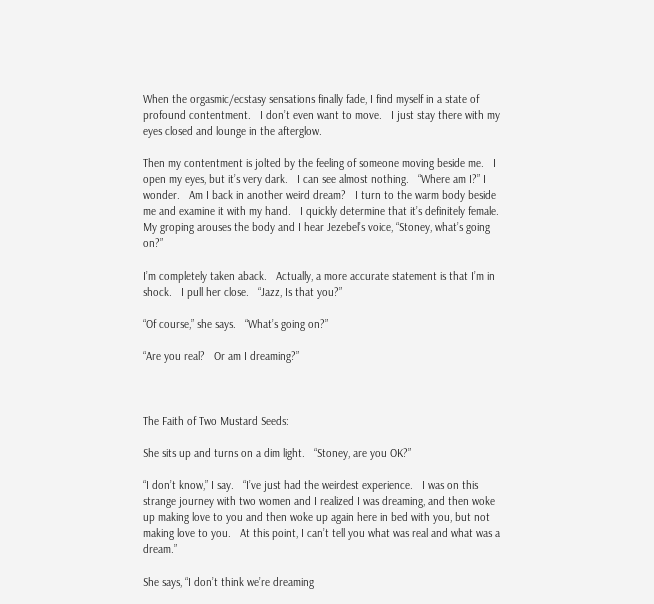When the orgasmic/ecstasy sensations finally fade, I find myself in a state of profound contentment.   I don’t even want to move.   I just stay there with my eyes closed and lounge in the afterglow.

Then my contentment is jolted by the feeling of someone moving beside me.   I open my eyes, but it’s very dark.   I can see almost nothing.   “Where am I?” I wonder.   Am I back in another weird dream?   I turn to the warm body beside me and examine it with my hand.   I quickly determine that it’s definitely female.   My groping arouses the body and I hear Jezebel’s voice, “Stoney, what’s going on?”

I’m completely taken aback.   Actually, a more accurate statement is that I’m in shock.   I pull her close.   “Jazz, Is that you?”

“Of course,” she says.   “What’s going on?”

“Are you real?   Or am I dreaming?”



The Faith of Two Mustard Seeds:

She sits up and turns on a dim light.   “Stoney, are you OK?”

“I don’t know,” I say.   “I’ve just had the weirdest experience.   I was on this strange journey with two women and I realized I was dreaming, and then woke up making love to you and then woke up again here in bed with you, but not making love to you.   At this point, I can’t tell you what was real and what was a dream.”

She says, “I don’t think we’re dreaming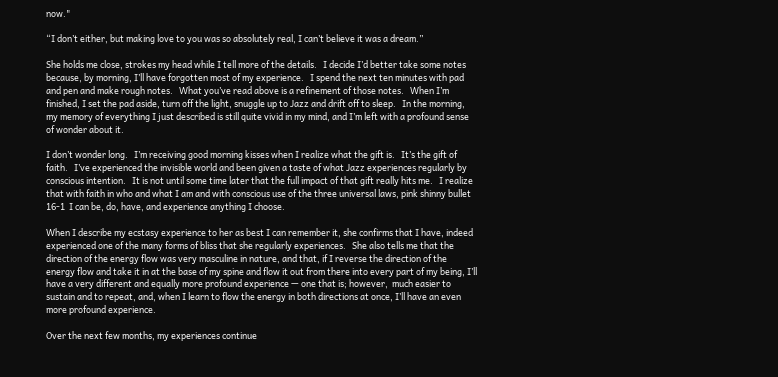now."

“I don’t either, but making love to you was so absolutely real, I can’t believe it was a dream.”

She holds me close, strokes my head while I tell more of the details.   I decide I’d better take some notes because, by morning, I’ll have forgotten most of my experience.   I spend the next ten minutes with pad and pen and make rough notes.   What you’ve read above is a refinement of those notes.   When I’m finished, I set the pad aside, turn off the light, snuggle up to Jazz and drift off to sleep.   In the morning, my memory of everything I just described is still quite vivid in my mind, and I’m left with a profound sense of wonder about it.

I don’t wonder long.   I’m receiving good morning kisses when I realize what the gift is.   It’s the gift of faith.   I’ve experienced the invisible world and been given a taste of what Jazz experiences regularly by conscious intention.   It is not until some time later that the full impact of that gift really hits me.   I realize that with faith in who and what I am and with conscious use of the three universal laws, pink shinny bullet 16-1  I can be, do, have, and experience anything I choose.

When I describe my ecstasy experience to her as best I can remember it, she confirms that I have, indeed experienced one of the many forms of bliss that she regularly experiences.   She also tells me that the direction of the energy flow was very masculine in nature, and that, if I reverse the direction of the energy flow and take it in at the base of my spine and flow it out from there into every part of my being, I’ll have a very different and equally more profound experience — one that is; however,  much easier to sustain and to repeat, and, when I learn to flow the energy in both directions at once, I’ll have an even more profound experience.

Over the next few months, my experiences continue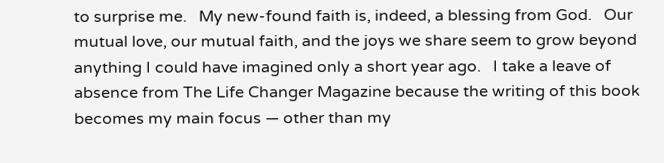to surprise me.   My new-found faith is, indeed, a blessing from God.   Our mutual love, our mutual faith, and the joys we share seem to grow beyond anything I could have imagined only a short year ago.   I take a leave of absence from The Life Changer Magazine because the writing of this book becomes my main focus — other than my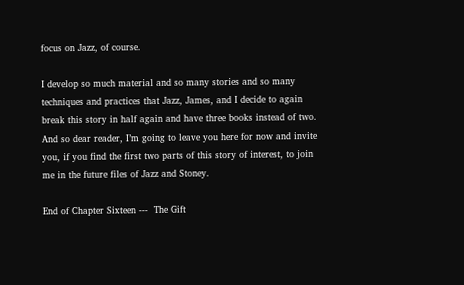focus on Jazz, of course.

I develop so much material and so many stories and so many techniques and practices that Jazz, James, and I decide to again break this story in half again and have three books instead of two.   And so dear reader, I’m going to leave you here for now and invite you, if you find the first two parts of this story of interest, to join me in the future files of Jazz and Stoney.

End of Chapter Sixteen ---  The Gift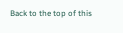Back to the top of this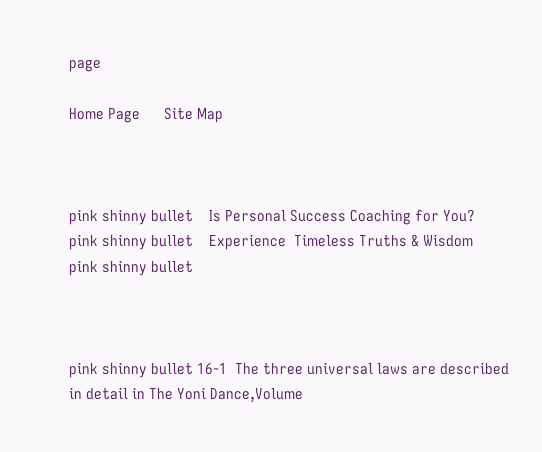page

Home Page      Site Map



pink shinny bullet    Is Personal Success Coaching for You?    pink shinny bullet    Experience  Timeless Truths & Wisdom    pink shinny bullet



pink shinny bullet 16-1  The three universal laws are described in detail in The Yoni Dance,Volume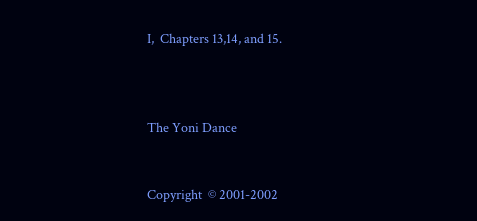I,  Chapters 13,14, and 15.



The Yoni Dance


Copyright  © 2001-2002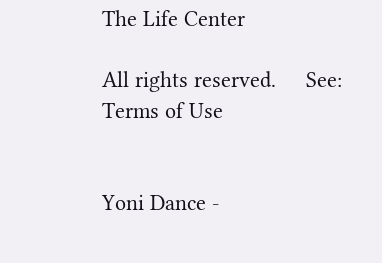The Life Center

All rights reserved.     See:  Terms of Use


Yoni Dance -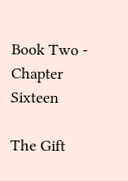Book Two - Chapter Sixteen

The Gift